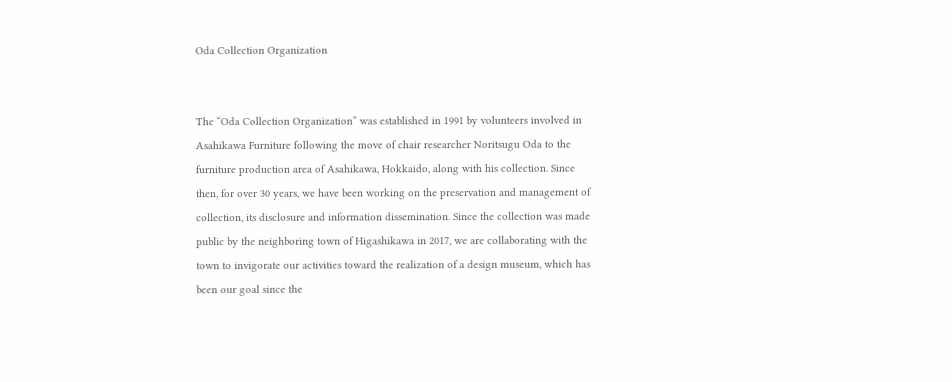Oda Collection Organization


The “Oda Collection Organization” was established in 1991 by volunteers involved in Asahikawa Furniture following the move of chair researcher Noritsugu Oda to the furniture production area of Asahikawa, Hokkaido, along with his collection. Since then, for over 30 years, we have been working on the preservation and management of collection, its disclosure and information dissemination. Since the collection was made public by the neighboring town of Higashikawa in 2017, we are collaborating with the town to invigorate our activities toward the realization of a design museum, which has been our goal since the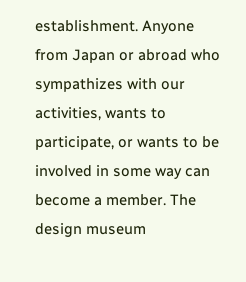establishment. Anyone from Japan or abroad who sympathizes with our activities, wants to participate, or wants to be involved in some way can become a member. The design museum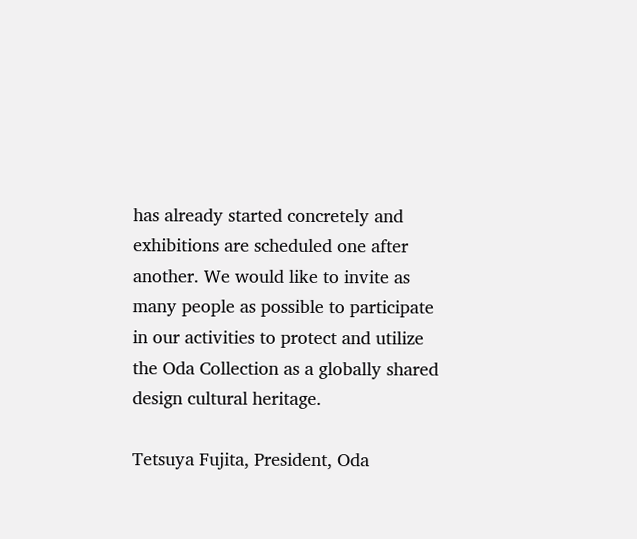has already started concretely and exhibitions are scheduled one after another. We would like to invite as many people as possible to participate in our activities to protect and utilize the Oda Collection as a globally shared design cultural heritage.

Tetsuya Fujita, President, Oda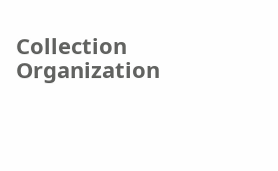Collection Organization